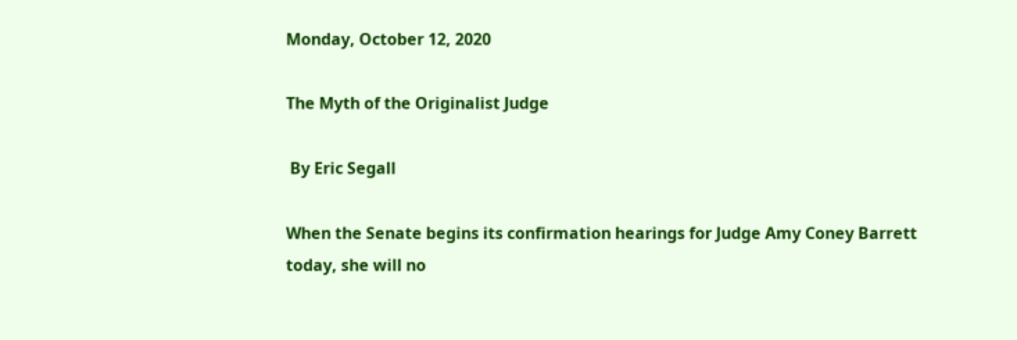Monday, October 12, 2020

The Myth of the Originalist Judge

 By Eric Segall

When the Senate begins its confirmation hearings for Judge Amy Coney Barrett today, she will no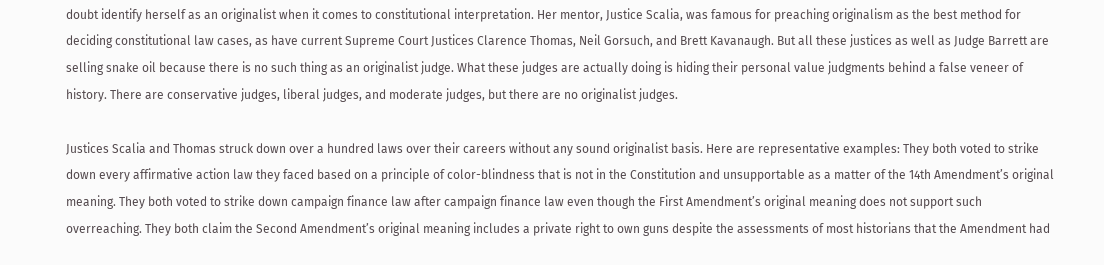doubt identify herself as an originalist when it comes to constitutional interpretation. Her mentor, Justice Scalia, was famous for preaching originalism as the best method for deciding constitutional law cases, as have current Supreme Court Justices Clarence Thomas, Neil Gorsuch, and Brett Kavanaugh. But all these justices as well as Judge Barrett are selling snake oil because there is no such thing as an originalist judge. What these judges are actually doing is hiding their personal value judgments behind a false veneer of history. There are conservative judges, liberal judges, and moderate judges, but there are no originalist judges.

Justices Scalia and Thomas struck down over a hundred laws over their careers without any sound originalist basis. Here are representative examples: They both voted to strike down every affirmative action law they faced based on a principle of color-blindness that is not in the Constitution and unsupportable as a matter of the 14th Amendment’s original meaning. They both voted to strike down campaign finance law after campaign finance law even though the First Amendment’s original meaning does not support such overreaching. They both claim the Second Amendment’s original meaning includes a private right to own guns despite the assessments of most historians that the Amendment had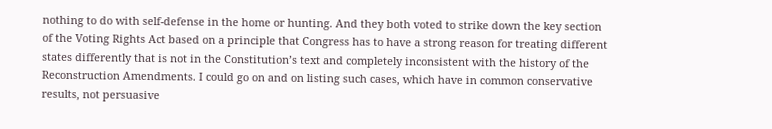nothing to do with self-defense in the home or hunting. And they both voted to strike down the key section of the Voting Rights Act based on a principle that Congress has to have a strong reason for treating different states differently that is not in the Constitution’s text and completely inconsistent with the history of the Reconstruction Amendments. I could go on and on listing such cases, which have in common conservative results, not persuasive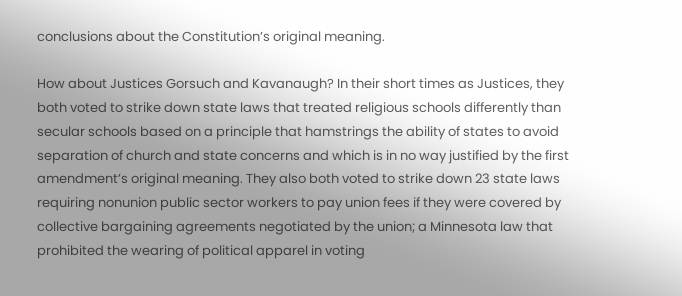conclusions about the Constitution’s original meaning.

How about Justices Gorsuch and Kavanaugh? In their short times as Justices, they both voted to strike down state laws that treated religious schools differently than secular schools based on a principle that hamstrings the ability of states to avoid separation of church and state concerns and which is in no way justified by the first amendment’s original meaning. They also both voted to strike down 23 state laws requiring nonunion public sector workers to pay union fees if they were covered by collective bargaining agreements negotiated by the union; a Minnesota law that prohibited the wearing of political apparel in voting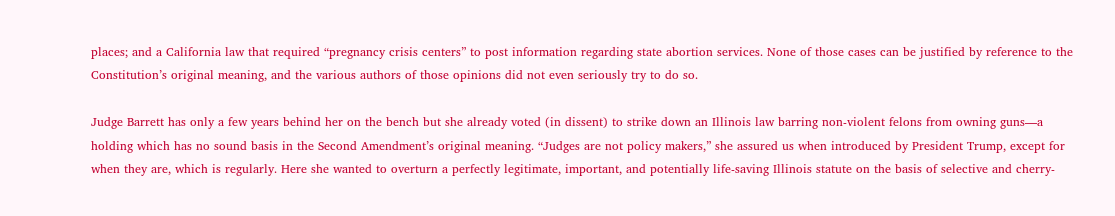places; and a California law that required “pregnancy crisis centers” to post information regarding state abortion services. None of those cases can be justified by reference to the Constitution’s original meaning, and the various authors of those opinions did not even seriously try to do so.

Judge Barrett has only a few years behind her on the bench but she already voted (in dissent) to strike down an Illinois law barring non-violent felons from owning guns—a holding which has no sound basis in the Second Amendment’s original meaning. “Judges are not policy makers,” she assured us when introduced by President Trump, except for when they are, which is regularly. Here she wanted to overturn a perfectly legitimate, important, and potentially life-saving Illinois statute on the basis of selective and cherry-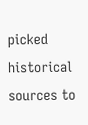picked historical sources to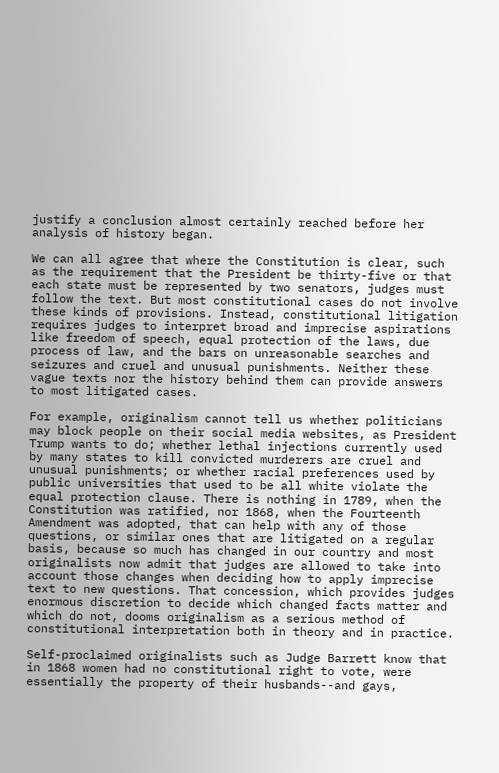justify a conclusion almost certainly reached before her analysis of history began.

We can all agree that where the Constitution is clear, such as the requirement that the President be thirty-five or that each state must be represented by two senators, judges must follow the text. But most constitutional cases do not involve these kinds of provisions. Instead, constitutional litigation requires judges to interpret broad and imprecise aspirations like freedom of speech, equal protection of the laws, due process of law, and the bars on unreasonable searches and seizures and cruel and unusual punishments. Neither these vague texts nor the history behind them can provide answers to most litigated cases.

For example, originalism cannot tell us whether politicians may block people on their social media websites, as President Trump wants to do; whether lethal injections currently used by many states to kill convicted murderers are cruel and unusual punishments; or whether racial preferences used by public universities that used to be all white violate the equal protection clause. There is nothing in 1789, when the Constitution was ratified, nor 1868, when the Fourteenth Amendment was adopted, that can help with any of those questions, or similar ones that are litigated on a regular basis, because so much has changed in our country and most originalists now admit that judges are allowed to take into account those changes when deciding how to apply imprecise text to new questions. That concession, which provides judges enormous discretion to decide which changed facts matter and which do not, dooms originalism as a serious method of constitutional interpretation both in theory and in practice.

Self-proclaimed originalists such as Judge Barrett know that in 1868 women had no constitutional right to vote, were essentially the property of their husbands--and gays,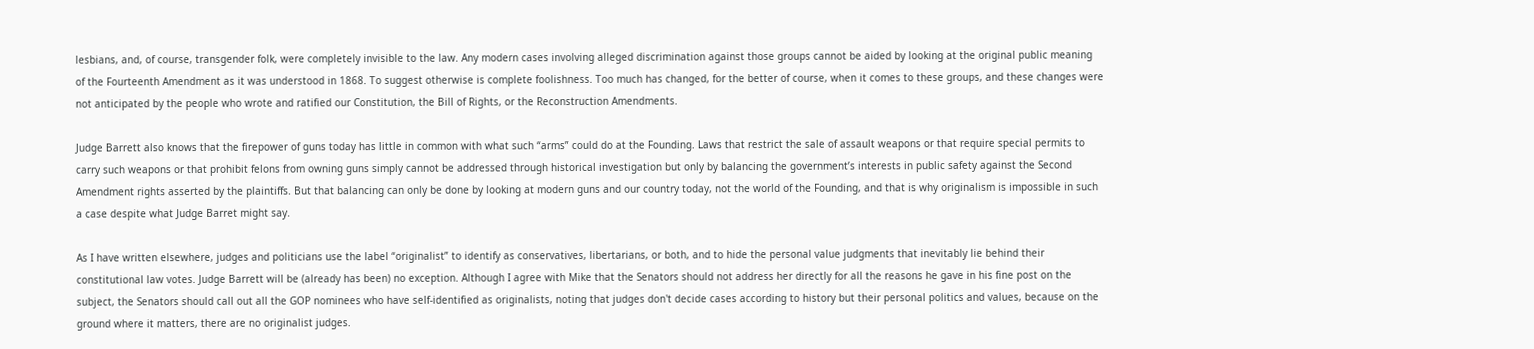lesbians, and, of course, transgender folk, were completely invisible to the law. Any modern cases involving alleged discrimination against those groups cannot be aided by looking at the original public meaning of the Fourteenth Amendment as it was understood in 1868. To suggest otherwise is complete foolishness. Too much has changed, for the better of course, when it comes to these groups, and these changes were not anticipated by the people who wrote and ratified our Constitution, the Bill of Rights, or the Reconstruction Amendments.

Judge Barrett also knows that the firepower of guns today has little in common with what such “arms” could do at the Founding. Laws that restrict the sale of assault weapons or that require special permits to carry such weapons or that prohibit felons from owning guns simply cannot be addressed through historical investigation but only by balancing the government’s interests in public safety against the Second Amendment rights asserted by the plaintiffs. But that balancing can only be done by looking at modern guns and our country today, not the world of the Founding, and that is why originalism is impossible in such a case despite what Judge Barret might say.

As I have written elsewhere, judges and politicians use the label “originalist” to identify as conservatives, libertarians, or both, and to hide the personal value judgments that inevitably lie behind their constitutional law votes. Judge Barrett will be (already has been) no exception. Although I agree with Mike that the Senators should not address her directly for all the reasons he gave in his fine post on the subject, the Senators should call out all the GOP nominees who have self-identified as originalists, noting that judges don't decide cases according to history but their personal politics and values, because on the ground where it matters, there are no originalist judges.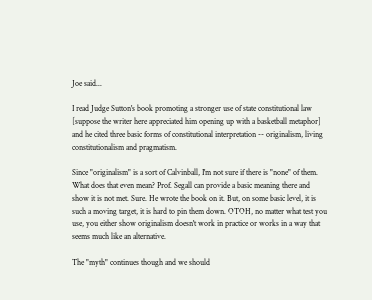Joe said...

I read Judge Sutton's book promoting a stronger use of state constitutional law [suppose the writer here appreciated him opening up with a basketball metaphor] and he cited three basic forms of constitutional interpretation -- originalism, living constitutionalism and pragmatism.

Since "originalism" is a sort of Calvinball, I'm not sure if there is "none" of them. What does that even mean? Prof. Segall can provide a basic meaning there and show it is not met. Sure. He wrote the book on it. But, on some basic level, it is such a moving target, it is hard to pin them down. OTOH, no matter what test you use, you either show originalism doesn't work in practice or works in a way that seems much like an alternative.

The "myth" continues though and we should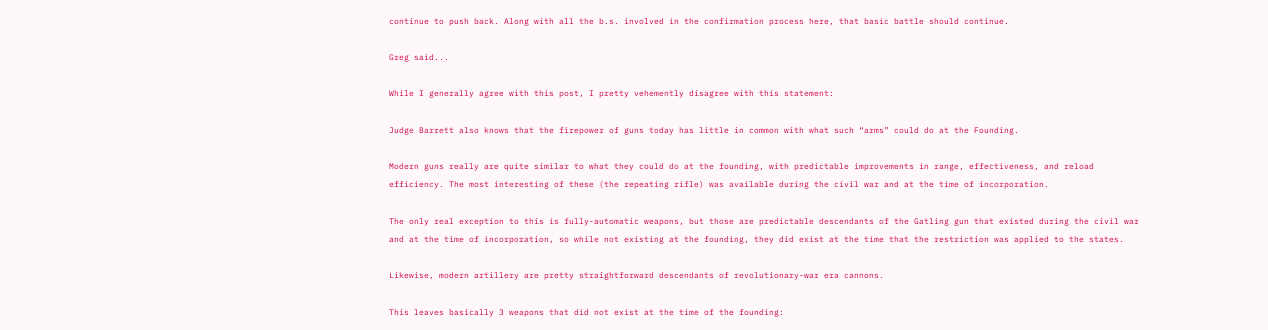continue to push back. Along with all the b.s. involved in the confirmation process here, that basic battle should continue.

Greg said...

While I generally agree with this post, I pretty vehemently disagree with this statement:

Judge Barrett also knows that the firepower of guns today has little in common with what such “arms” could do at the Founding.

Modern guns really are quite similar to what they could do at the founding, with predictable improvements in range, effectiveness, and reload efficiency. The most interesting of these (the repeating rifle) was available during the civil war and at the time of incorporation.

The only real exception to this is fully-automatic weapons, but those are predictable descendants of the Gatling gun that existed during the civil war and at the time of incorporation, so while not existing at the founding, they did exist at the time that the restriction was applied to the states.

Likewise, modern artillery are pretty straightforward descendants of revolutionary-war era cannons.

This leaves basically 3 weapons that did not exist at the time of the founding: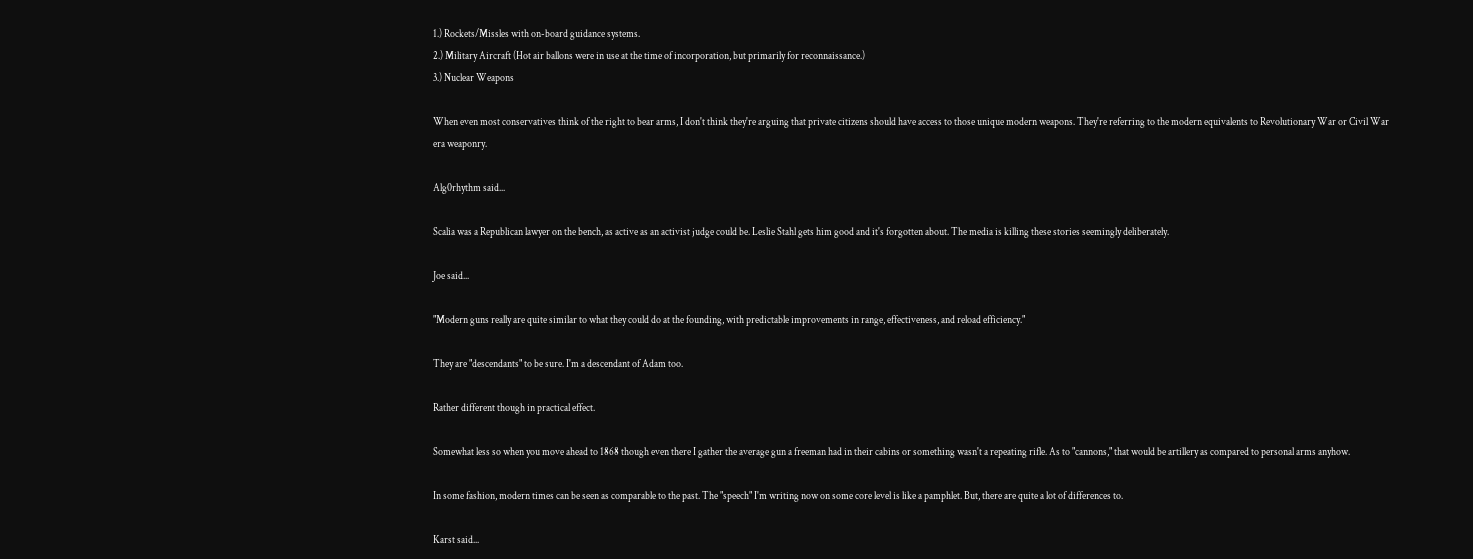1.) Rockets/Missles with on-board guidance systems.
2.) Military Aircraft (Hot air ballons were in use at the time of incorporation, but primarily for reconnaissance.)
3.) Nuclear Weapons

When even most conservatives think of the right to bear arms, I don't think they're arguing that private citizens should have access to those unique modern weapons. They're referring to the modern equivalents to Revolutionary War or Civil War era weaponry.

Alg0rhythm said...

Scalia was a Republican lawyer on the bench, as active as an activist judge could be. Leslie Stahl gets him good and it's forgotten about. The media is killing these stories seemingly deliberately.

Joe said...

"Modern guns really are quite similar to what they could do at the founding, with predictable improvements in range, effectiveness, and reload efficiency."

They are "descendants" to be sure. I'm a descendant of Adam too.

Rather different though in practical effect.

Somewhat less so when you move ahead to 1868 though even there I gather the average gun a freeman had in their cabins or something wasn't a repeating rifle. As to "cannons," that would be artillery as compared to personal arms anyhow.

In some fashion, modern times can be seen as comparable to the past. The "speech" I'm writing now on some core level is like a pamphlet. But, there are quite a lot of differences to.

Karst said...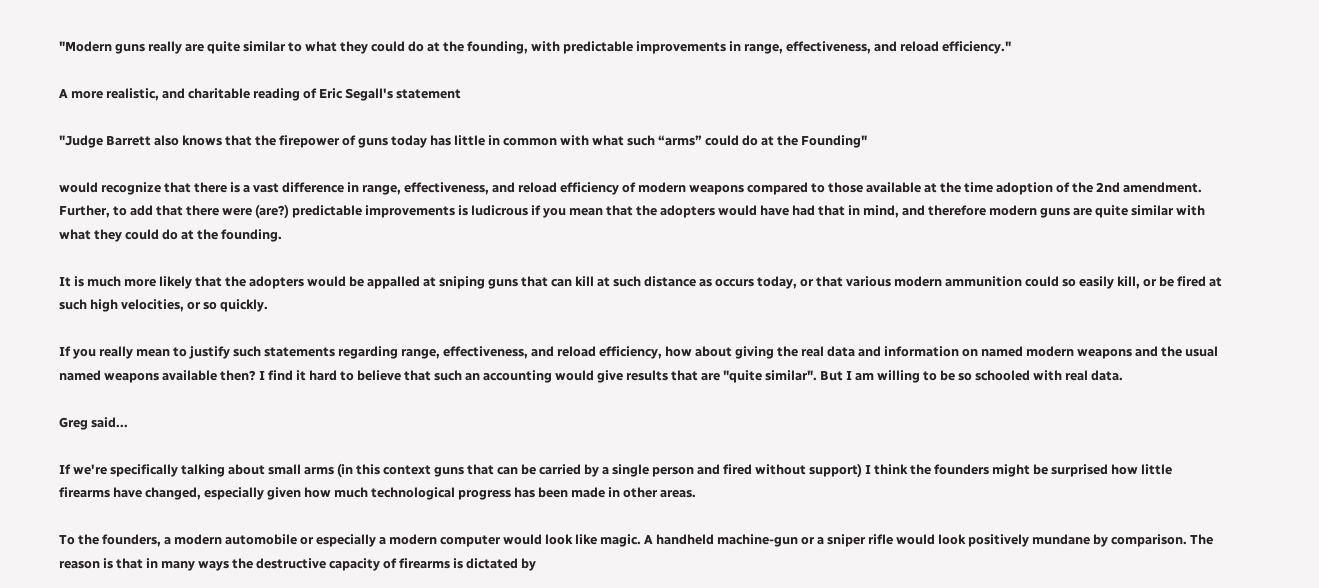"Modern guns really are quite similar to what they could do at the founding, with predictable improvements in range, effectiveness, and reload efficiency."

A more realistic, and charitable reading of Eric Segall's statement

"Judge Barrett also knows that the firepower of guns today has little in common with what such “arms” could do at the Founding"

would recognize that there is a vast difference in range, effectiveness, and reload efficiency of modern weapons compared to those available at the time adoption of the 2nd amendment. Further, to add that there were (are?) predictable improvements is ludicrous if you mean that the adopters would have had that in mind, and therefore modern guns are quite similar with what they could do at the founding.

It is much more likely that the adopters would be appalled at sniping guns that can kill at such distance as occurs today, or that various modern ammunition could so easily kill, or be fired at such high velocities, or so quickly.

If you really mean to justify such statements regarding range, effectiveness, and reload efficiency, how about giving the real data and information on named modern weapons and the usual named weapons available then? I find it hard to believe that such an accounting would give results that are "quite similar". But I am willing to be so schooled with real data.

Greg said...

If we're specifically talking about small arms (in this context guns that can be carried by a single person and fired without support) I think the founders might be surprised how little firearms have changed, especially given how much technological progress has been made in other areas.

To the founders, a modern automobile or especially a modern computer would look like magic. A handheld machine-gun or a sniper rifle would look positively mundane by comparison. The reason is that in many ways the destructive capacity of firearms is dictated by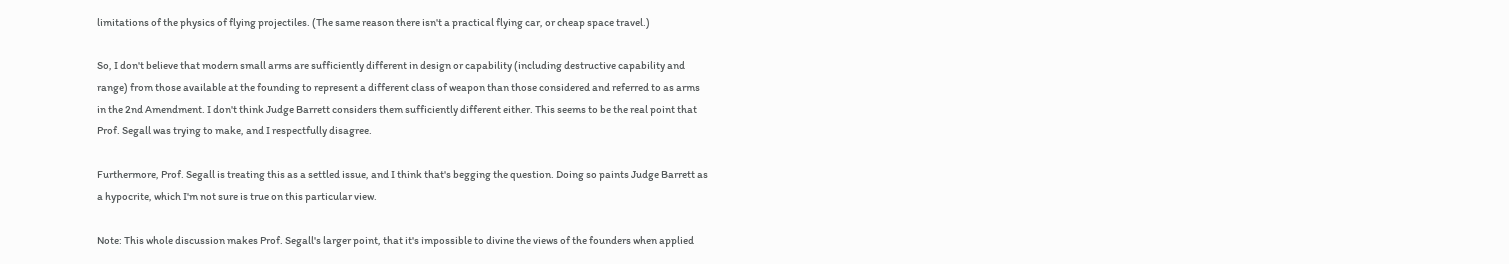limitations of the physics of flying projectiles. (The same reason there isn't a practical flying car, or cheap space travel.)

So, I don't believe that modern small arms are sufficiently different in design or capability (including destructive capability and range) from those available at the founding to represent a different class of weapon than those considered and referred to as arms in the 2nd Amendment. I don't think Judge Barrett considers them sufficiently different either. This seems to be the real point that Prof. Segall was trying to make, and I respectfully disagree.

Furthermore, Prof. Segall is treating this as a settled issue, and I think that's begging the question. Doing so paints Judge Barrett as a hypocrite, which I'm not sure is true on this particular view.

Note: This whole discussion makes Prof. Segall's larger point, that it's impossible to divine the views of the founders when applied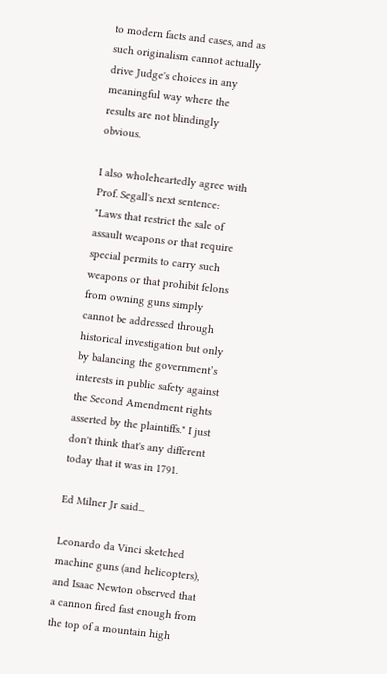to modern facts and cases, and as such originalism cannot actually drive Judge's choices in any meaningful way where the results are not blindingly obvious.

I also wholeheartedly agree with Prof. Segall's next sentence: "Laws that restrict the sale of assault weapons or that require special permits to carry such weapons or that prohibit felons from owning guns simply cannot be addressed through historical investigation but only by balancing the government’s interests in public safety against the Second Amendment rights asserted by the plaintiffs." I just don't think that's any different today that it was in 1791.

Ed Milner Jr said...

Leonardo da Vinci sketched machine guns (and helicopters), and Isaac Newton observed that a cannon fired fast enough from the top of a mountain high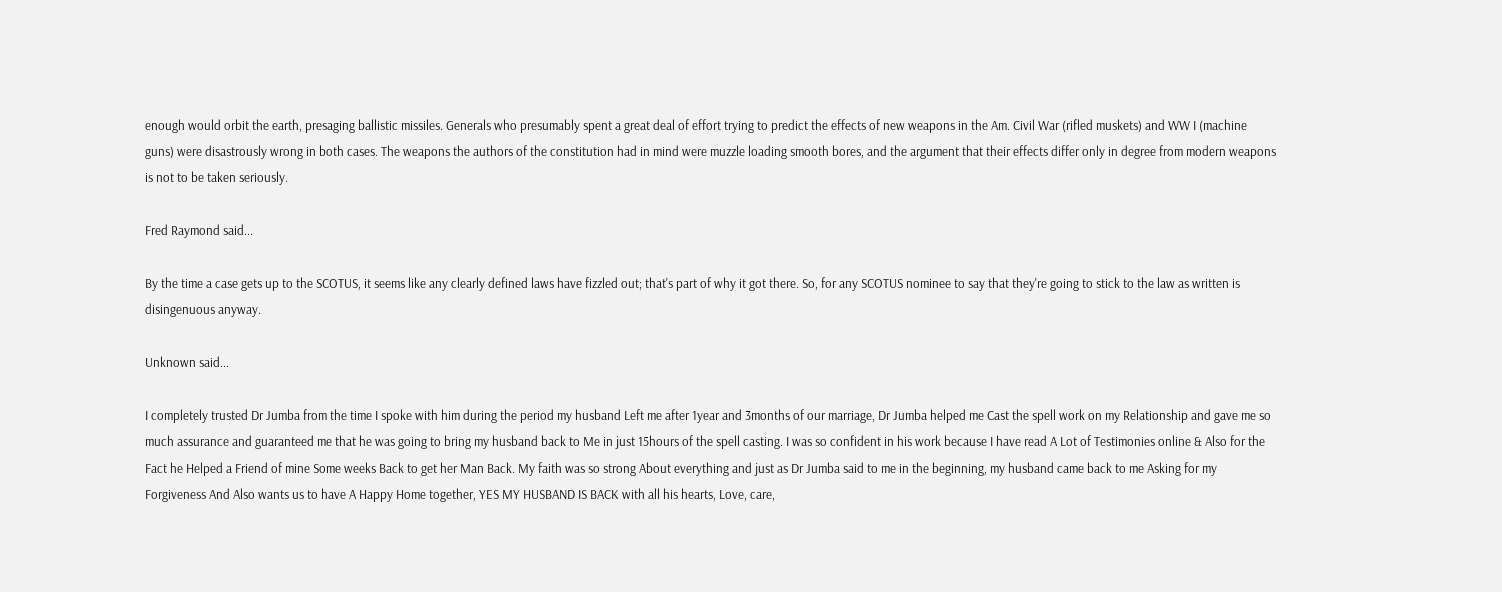enough would orbit the earth, presaging ballistic missiles. Generals who presumably spent a great deal of effort trying to predict the effects of new weapons in the Am. Civil War (rifled muskets) and WW I (machine guns) were disastrously wrong in both cases. The weapons the authors of the constitution had in mind were muzzle loading smooth bores, and the argument that their effects differ only in degree from modern weapons is not to be taken seriously.

Fred Raymond said...

By the time a case gets up to the SCOTUS, it seems like any clearly defined laws have fizzled out; that's part of why it got there. So, for any SCOTUS nominee to say that they're going to stick to the law as written is disingenuous anyway.

Unknown said...

I completely trusted Dr Jumba from the time I spoke with him during the period my husband Left me after 1year and 3months of our marriage, Dr Jumba helped me Cast the spell work on my Relationship and gave me so much assurance and guaranteed me that he was going to bring my husband back to Me in just 15hours of the spell casting. I was so confident in his work because I have read A Lot of Testimonies online & Also for the Fact he Helped a Friend of mine Some weeks Back to get her Man Back. My faith was so strong About everything and just as Dr Jumba said to me in the beginning, my husband came back to me Asking for my Forgiveness And Also wants us to have A Happy Home together, YES MY HUSBAND IS BACK with all his hearts, Love, care,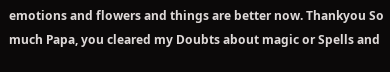emotions and flowers and things are better now. Thankyou So much Papa, you cleared my Doubts about magic or Spells and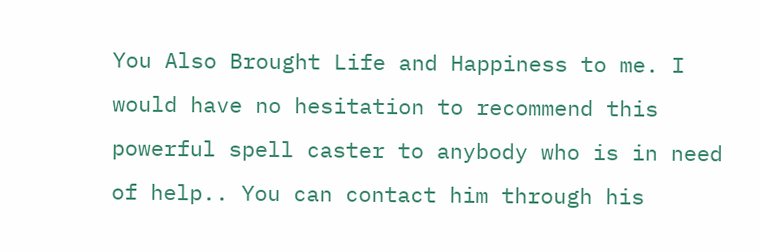You Also Brought Life and Happiness to me. I would have no hesitation to recommend this powerful spell caster to anybody who is in need of help.. You can contact him through his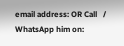email address: OR Call   / WhatsApp him on: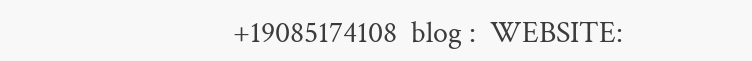+19085174108  blog :  WEBSITE: